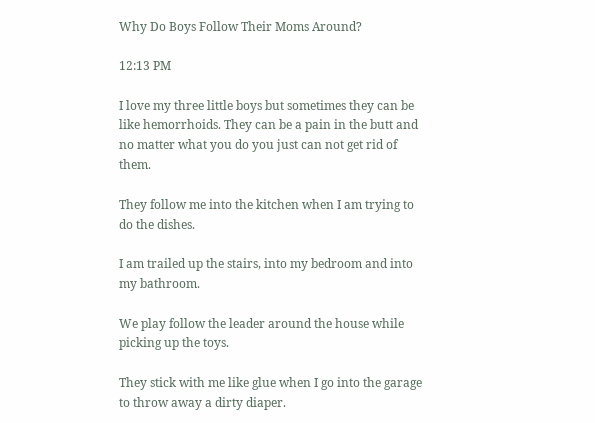Why Do Boys Follow Their Moms Around?

12:13 PM

I love my three little boys but sometimes they can be like hemorrhoids. They can be a pain in the butt and no matter what you do you just can not get rid of them.

They follow me into the kitchen when I am trying to do the dishes.

I am trailed up the stairs, into my bedroom and into my bathroom.

We play follow the leader around the house while picking up the toys.

They stick with me like glue when I go into the garage to throw away a dirty diaper.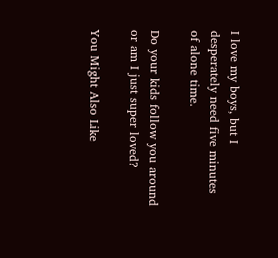I love my boys, but I desperately need five minutes of alone time.

Do your kids follow you around or am I just super loved?

You Might Also Like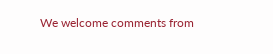We welcome comments from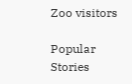Zoo visitors

Popular Stories